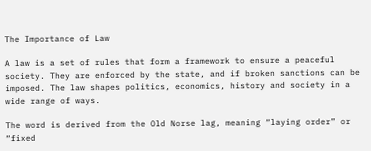The Importance of Law

A law is a set of rules that form a framework to ensure a peaceful society. They are enforced by the state, and if broken sanctions can be imposed. The law shapes politics, economics, history and society in a wide range of ways.

The word is derived from the Old Norse lag, meaning “laying order” or “fixed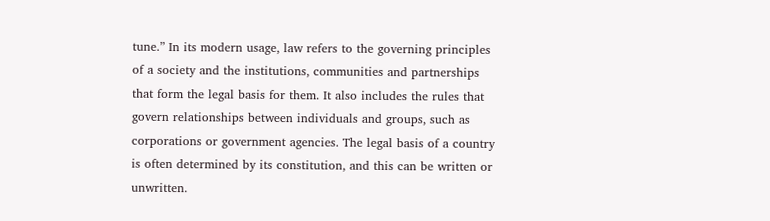tune.” In its modern usage, law refers to the governing principles of a society and the institutions, communities and partnerships that form the legal basis for them. It also includes the rules that govern relationships between individuals and groups, such as corporations or government agencies. The legal basis of a country is often determined by its constitution, and this can be written or unwritten.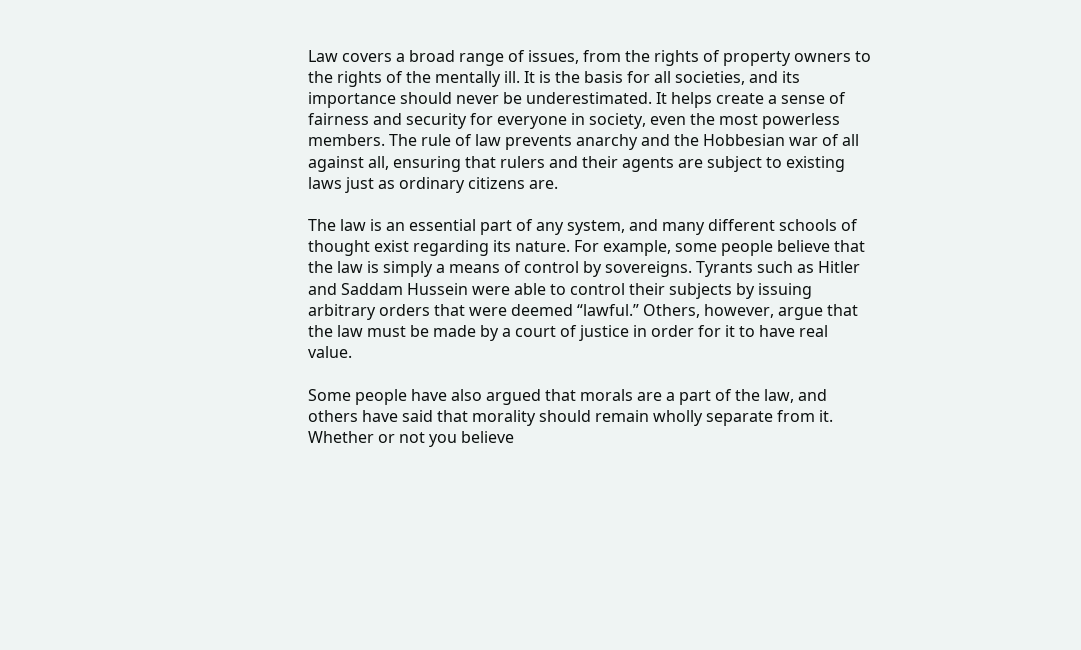Law covers a broad range of issues, from the rights of property owners to the rights of the mentally ill. It is the basis for all societies, and its importance should never be underestimated. It helps create a sense of fairness and security for everyone in society, even the most powerless members. The rule of law prevents anarchy and the Hobbesian war of all against all, ensuring that rulers and their agents are subject to existing laws just as ordinary citizens are.

The law is an essential part of any system, and many different schools of thought exist regarding its nature. For example, some people believe that the law is simply a means of control by sovereigns. Tyrants such as Hitler and Saddam Hussein were able to control their subjects by issuing arbitrary orders that were deemed “lawful.” Others, however, argue that the law must be made by a court of justice in order for it to have real value.

Some people have also argued that morals are a part of the law, and others have said that morality should remain wholly separate from it. Whether or not you believe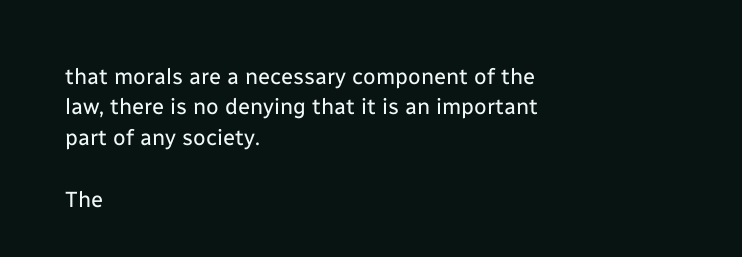that morals are a necessary component of the law, there is no denying that it is an important part of any society.

The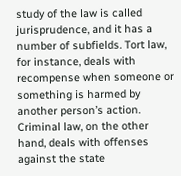study of the law is called jurisprudence, and it has a number of subfields. Tort law, for instance, deals with recompense when someone or something is harmed by another person’s action. Criminal law, on the other hand, deals with offenses against the state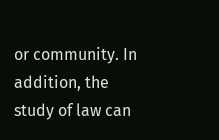or community. In addition, the study of law can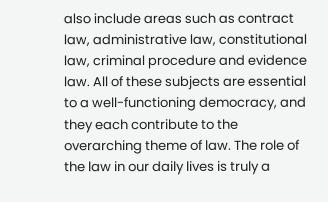also include areas such as contract law, administrative law, constitutional law, criminal procedure and evidence law. All of these subjects are essential to a well-functioning democracy, and they each contribute to the overarching theme of law. The role of the law in our daily lives is truly a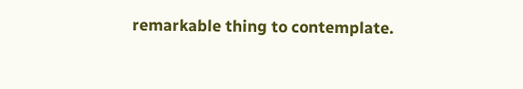remarkable thing to contemplate.